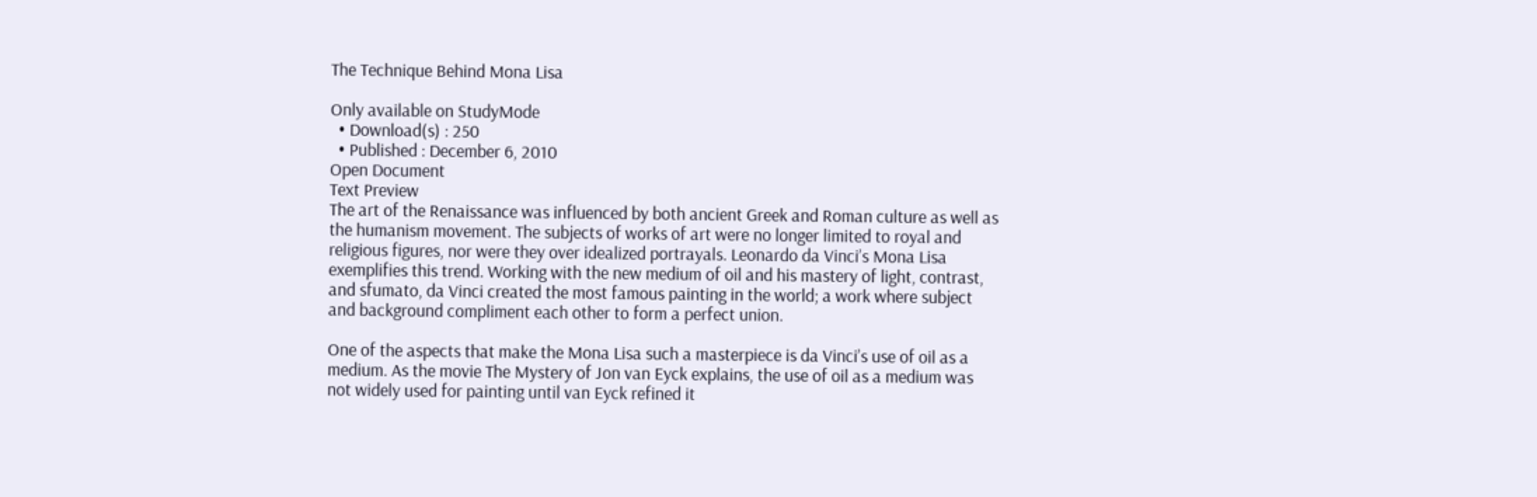The Technique Behind Mona Lisa

Only available on StudyMode
  • Download(s) : 250
  • Published : December 6, 2010
Open Document
Text Preview
The art of the Renaissance was influenced by both ancient Greek and Roman culture as well as the humanism movement. The subjects of works of art were no longer limited to royal and religious figures, nor were they over idealized portrayals. Leonardo da Vinci’s Mona Lisa exemplifies this trend. Working with the new medium of oil and his mastery of light, contrast, and sfumato, da Vinci created the most famous painting in the world; a work where subject and background compliment each other to form a perfect union.

One of the aspects that make the Mona Lisa such a masterpiece is da Vinci’s use of oil as a medium. As the movie The Mystery of Jon van Eyck explains, the use of oil as a medium was not widely used for painting until van Eyck refined it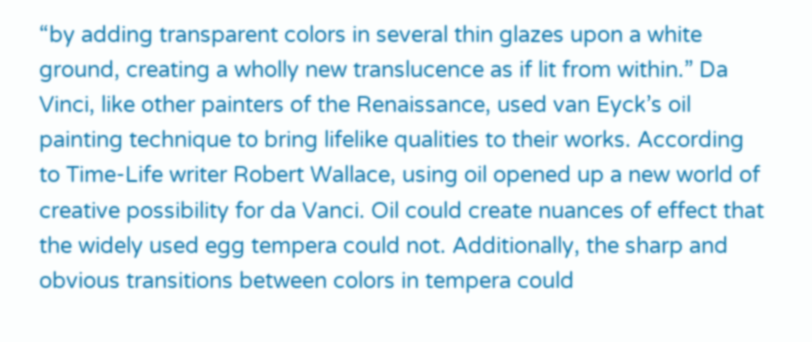“by adding transparent colors in several thin glazes upon a white ground, creating a wholly new translucence as if lit from within.” Da Vinci, like other painters of the Renaissance, used van Eyck’s oil painting technique to bring lifelike qualities to their works. According to Time-Life writer Robert Wallace, using oil opened up a new world of creative possibility for da Vanci. Oil could create nuances of effect that the widely used egg tempera could not. Additionally, the sharp and obvious transitions between colors in tempera could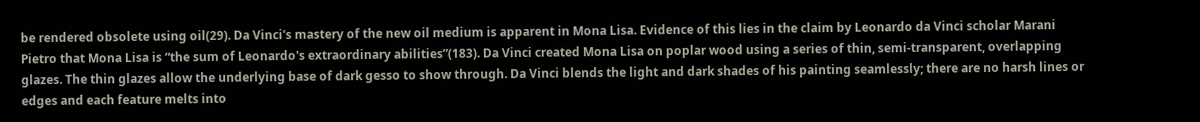be rendered obsolete using oil(29). Da Vinci's mastery of the new oil medium is apparent in Mona Lisa. Evidence of this lies in the claim by Leonardo da Vinci scholar Marani Pietro that Mona Lisa is “the sum of Leonardo's extraordinary abilities”(183). Da Vinci created Mona Lisa on poplar wood using a series of thin, semi-transparent, overlapping glazes. The thin glazes allow the underlying base of dark gesso to show through. Da Vinci blends the light and dark shades of his painting seamlessly; there are no harsh lines or edges and each feature melts into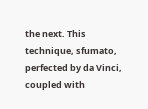the next. This technique, sfumato, perfected by da Vinci, coupled with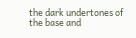the dark undertones of the base and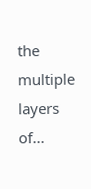the multiple layers of...